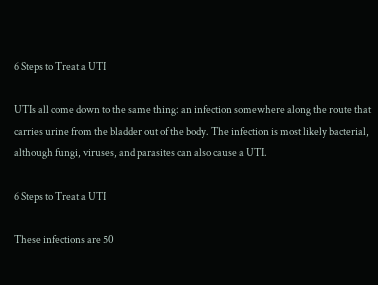6 Steps to Treat a UTI

UTIs all come down to the same thing: an infection somewhere along the route that carries urine from the bladder out of the body. The infection is most likely bacterial, although fungi, viruses, and parasites can also cause a UTI.

6 Steps to Treat a UTI

These infections are 50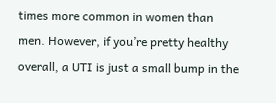times more common in women than men. However, if you’re pretty healthy overall, a UTI is just a small bump in the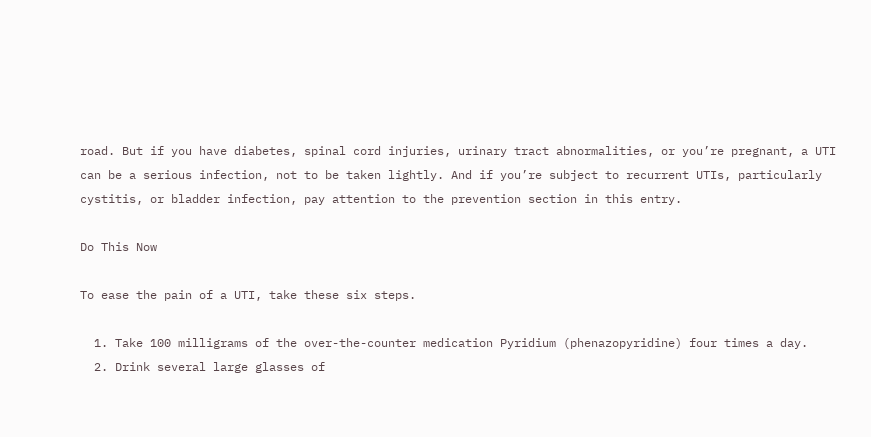road. But if you have diabetes, spinal cord injuries, urinary tract abnormalities, or you’re pregnant, a UTI can be a serious infection, not to be taken lightly. And if you’re subject to recurrent UTIs, particularly cystitis, or bladder infection, pay attention to the prevention section in this entry.

Do This Now

To ease the pain of a UTI, take these six steps.

  1. Take 100 milligrams of the over-the-counter medication Pyridium (phenazopyridine) four times a day.
  2. Drink several large glasses of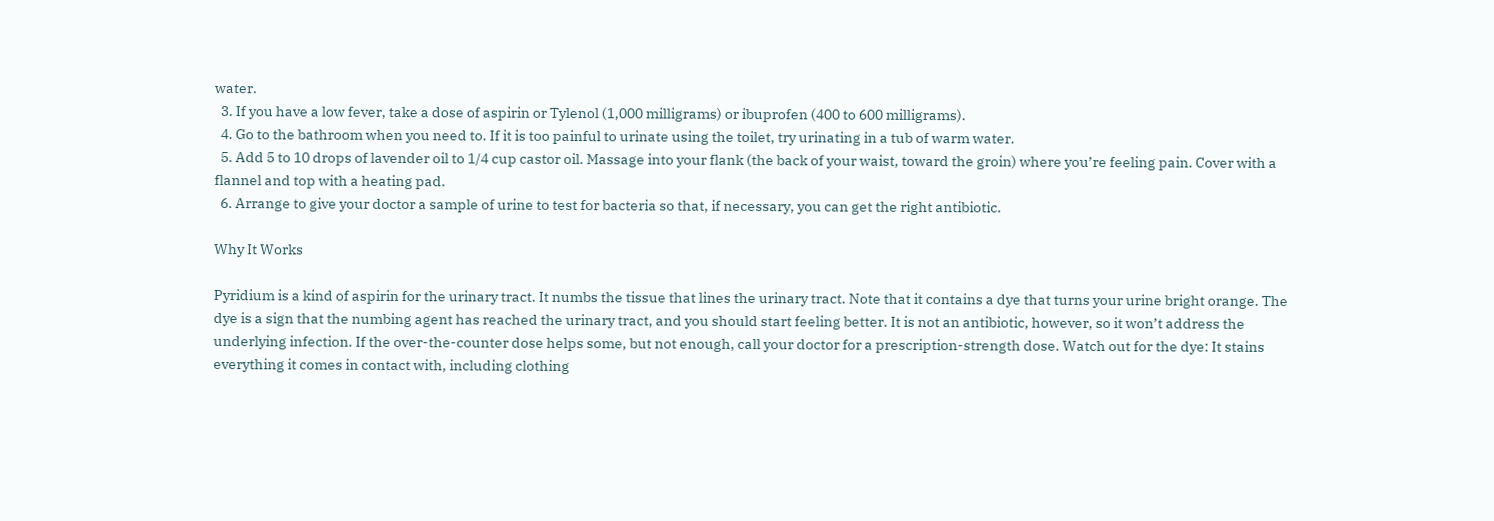water.
  3. If you have a low fever, take a dose of aspirin or Tylenol (1,000 milligrams) or ibuprofen (400 to 600 milligrams).
  4. Go to the bathroom when you need to. If it is too painful to urinate using the toilet, try urinating in a tub of warm water.
  5. Add 5 to 10 drops of lavender oil to 1/4 cup castor oil. Massage into your flank (the back of your waist, toward the groin) where you’re feeling pain. Cover with a flannel and top with a heating pad.
  6. Arrange to give your doctor a sample of urine to test for bacteria so that, if necessary, you can get the right antibiotic.

Why It Works

Pyridium is a kind of aspirin for the urinary tract. It numbs the tissue that lines the urinary tract. Note that it contains a dye that turns your urine bright orange. The dye is a sign that the numbing agent has reached the urinary tract, and you should start feeling better. It is not an antibiotic, however, so it won’t address the underlying infection. If the over-the-counter dose helps some, but not enough, call your doctor for a prescription-strength dose. Watch out for the dye: It stains everything it comes in contact with, including clothing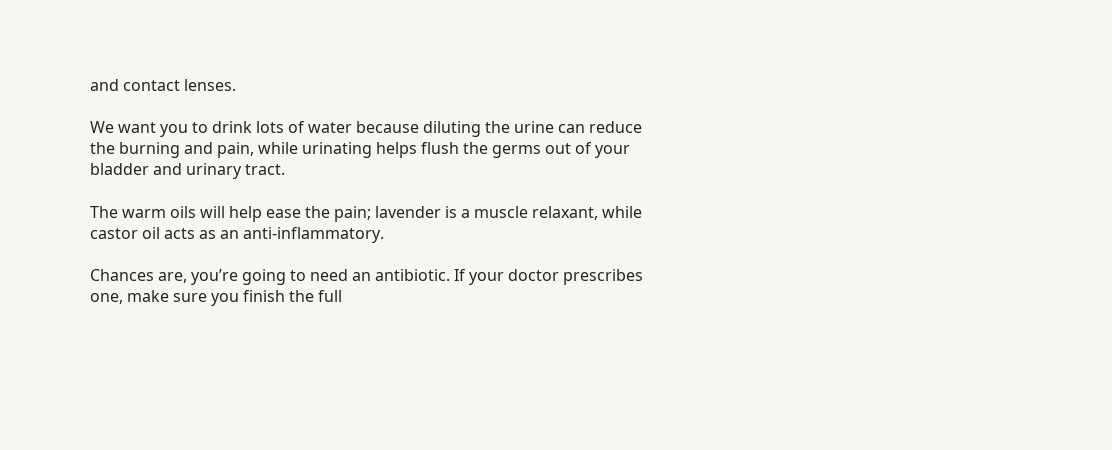and contact lenses.

We want you to drink lots of water because diluting the urine can reduce the burning and pain, while urinating helps flush the germs out of your bladder and urinary tract.

The warm oils will help ease the pain; lavender is a muscle relaxant, while castor oil acts as an anti-inflammatory.

Chances are, you’re going to need an antibiotic. If your doctor prescribes one, make sure you finish the full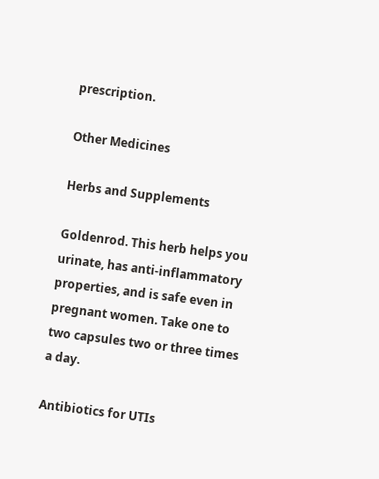prescription.

Other Medicines

Herbs and Supplements

Goldenrod. This herb helps you urinate, has anti-inflammatory properties, and is safe even in pregnant women. Take one to two capsules two or three times a day.

Antibiotics for UTIs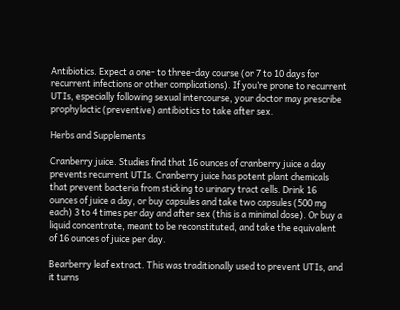Antibiotics. Expect a one- to three-day course (or 7 to 10 days for recurrent infections or other complications). If you’re prone to recurrent UTIs, especially following sexual intercourse, your doctor may prescribe prophylactic (preventive) antibiotics to take after sex.

Herbs and Supplements

Cranberry juice. Studies find that 16 ounces of cranberry juice a day prevents recurrent UTIs. Cranberry juice has potent plant chemicals that prevent bacteria from sticking to urinary tract cells. Drink 16 ounces of juice a day, or buy capsules and take two capsules (500 mg each) 3 to 4 times per day and after sex (this is a minimal dose). Or buy a liquid concentrate, meant to be reconstituted, and take the equivalent of 16 ounces of juice per day.

Bearberry leaf extract. This was traditionally used to prevent UTIs, and it turns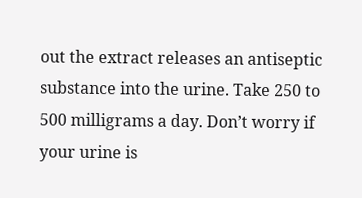out the extract releases an antiseptic substance into the urine. Take 250 to 500 milligrams a day. Don’t worry if your urine is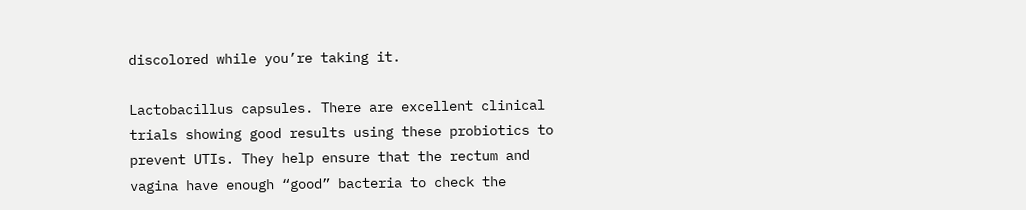discolored while you’re taking it.

Lactobacillus capsules. There are excellent clinical trials showing good results using these probiotics to prevent UTIs. They help ensure that the rectum and vagina have enough “good” bacteria to check the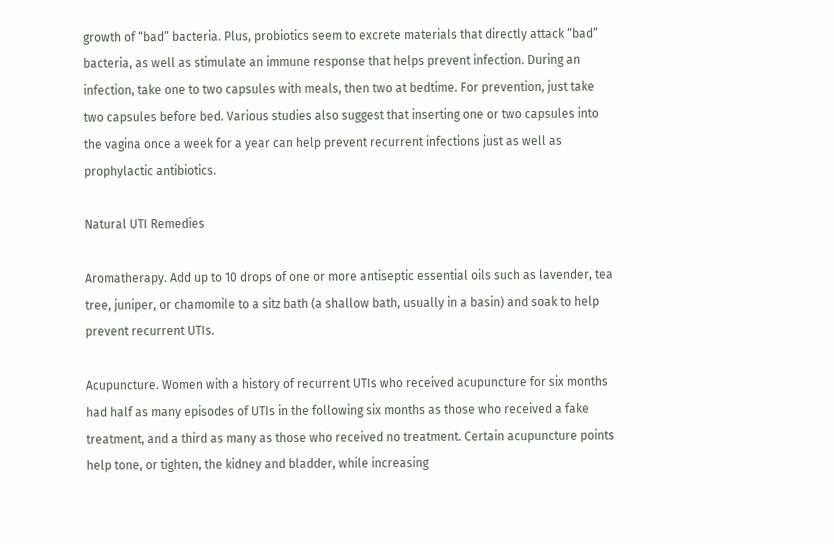growth of “bad” bacteria. Plus, probiotics seem to excrete materials that directly attack “bad” bacteria, as well as stimulate an immune response that helps prevent infection. During an infection, take one to two capsules with meals, then two at bedtime. For prevention, just take two capsules before bed. Various studies also suggest that inserting one or two capsules into the vagina once a week for a year can help prevent recurrent infections just as well as prophylactic antibiotics.

Natural UTI Remedies

Aromatherapy. Add up to 10 drops of one or more antiseptic essential oils such as lavender, tea tree, juniper, or chamomile to a sitz bath (a shallow bath, usually in a basin) and soak to help prevent recurrent UTIs.

Acupuncture. Women with a history of recurrent UTIs who received acupuncture for six months had half as many episodes of UTIs in the following six months as those who received a fake treatment, and a third as many as those who received no treatment. Certain acupuncture points help tone, or tighten, the kidney and bladder, while increasing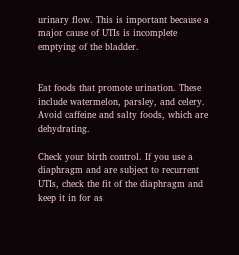urinary flow. This is important because a major cause of UTIs is incomplete emptying of the bladder.


Eat foods that promote urination. These include watermelon, parsley, and celery. Avoid caffeine and salty foods, which are dehydrating.

Check your birth control. If you use a diaphragm and are subject to recurrent UTIs, check the fit of the diaphragm and keep it in for as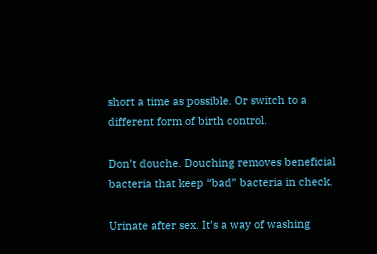short a time as possible. Or switch to a different form of birth control.

Don’t douche. Douching removes beneficial bacteria that keep “bad” bacteria in check.

Urinate after sex. It’s a way of washing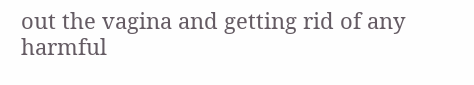out the vagina and getting rid of any harmful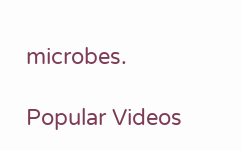microbes.

Popular Videos